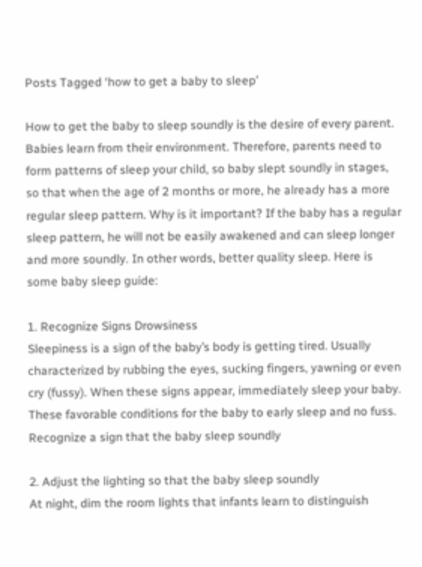Posts Tagged ‘how to get a baby to sleep’

How to get the baby to sleep soundly is the desire of every parent. Babies learn from their environment. Therefore, parents need to form patterns of sleep your child, so baby slept soundly in stages, so that when the age of 2 months or more, he already has a more regular sleep pattern. Why is it important? If the baby has a regular sleep pattern, he will not be easily awakened and can sleep longer and more soundly. In other words, better quality sleep. Here is some baby sleep guide:

1. Recognize Signs Drowsiness
Sleepiness is a sign of the baby’s body is getting tired. Usually characterized by rubbing the eyes, sucking fingers, yawning or even cry (fussy). When these signs appear, immediately sleep your baby. These favorable conditions for the baby to early sleep and no fuss. Recognize a sign that the baby sleep soundly

2. Adjust the lighting so that the baby sleep soundly
At night, dim the room lights that infants learn to distinguish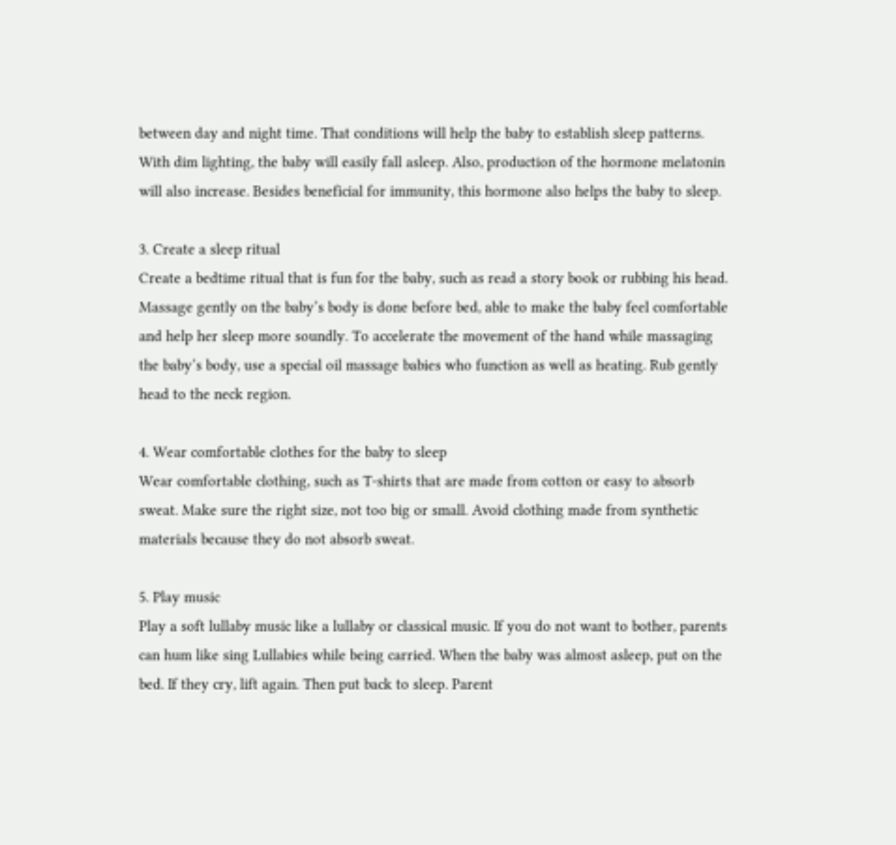between day and night time. That conditions will help the baby to establish sleep patterns. With dim lighting, the baby will easily fall asleep. Also, production of the hormone melatonin will also increase. Besides beneficial for immunity, this hormone also helps the baby to sleep.

3. Create a sleep ritual
Create a bedtime ritual that is fun for the baby, such as read a story book or rubbing his head. Massage gently on the baby’s body is done before bed, able to make the baby feel comfortable and help her sleep more soundly. To accelerate the movement of the hand while massaging the baby’s body, use a special oil massage babies who function as well as heating. Rub gently head to the neck region.

4. Wear comfortable clothes for the baby to sleep
Wear comfortable clothing, such as T-shirts that are made from cotton or easy to absorb sweat. Make sure the right size, not too big or small. Avoid clothing made from synthetic materials because they do not absorb sweat.

5. Play music
Play a soft lullaby music like a lullaby or classical music. If you do not want to bother, parents can hum like sing Lullabies while being carried. When the baby was almost asleep, put on the bed. If they cry, lift again. Then put back to sleep. Parent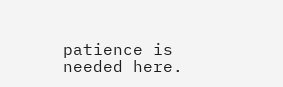patience is needed here.